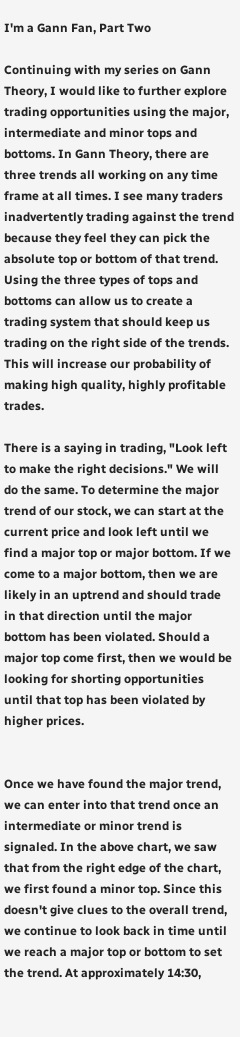I'm a Gann Fan, Part Two

Continuing with my series on Gann Theory, I would like to further explore trading opportunities using the major, intermediate and minor tops and bottoms. In Gann Theory, there are three trends all working on any time frame at all times. I see many traders inadvertently trading against the trend because they feel they can pick the absolute top or bottom of that trend. Using the three types of tops and bottoms can allow us to create a trading system that should keep us trading on the right side of the trends. This will increase our probability of making high quality, highly profitable trades.

There is a saying in trading, "Look left to make the right decisions." We will do the same. To determine the major trend of our stock, we can start at the current price and look left until we find a major top or major bottom. If we come to a major bottom, then we are likely in an uptrend and should trade in that direction until the major bottom has been violated. Should a major top come first, then we would be looking for shorting opportunities until that top has been violated by higher prices.


Once we have found the major trend, we can enter into that trend once an intermediate or minor trend is signaled. In the above chart, we saw that from the right edge of the chart, we first found a minor top. Since this doesn't give clues to the overall trend, we continue to look back in time until we reach a major top or bottom to set the trend. At approximately 14:30,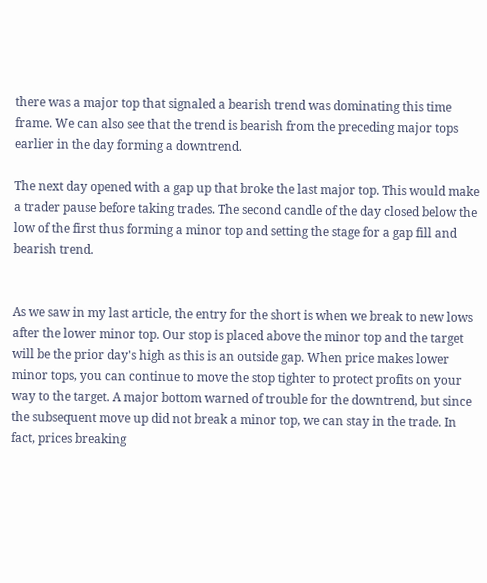there was a major top that signaled a bearish trend was dominating this time frame. We can also see that the trend is bearish from the preceding major tops earlier in the day forming a downtrend.

The next day opened with a gap up that broke the last major top. This would make a trader pause before taking trades. The second candle of the day closed below the low of the first thus forming a minor top and setting the stage for a gap fill and bearish trend.


As we saw in my last article, the entry for the short is when we break to new lows after the lower minor top. Our stop is placed above the minor top and the target will be the prior day's high as this is an outside gap. When price makes lower minor tops, you can continue to move the stop tighter to protect profits on your way to the target. A major bottom warned of trouble for the downtrend, but since the subsequent move up did not break a minor top, we can stay in the trade. In fact, prices breaking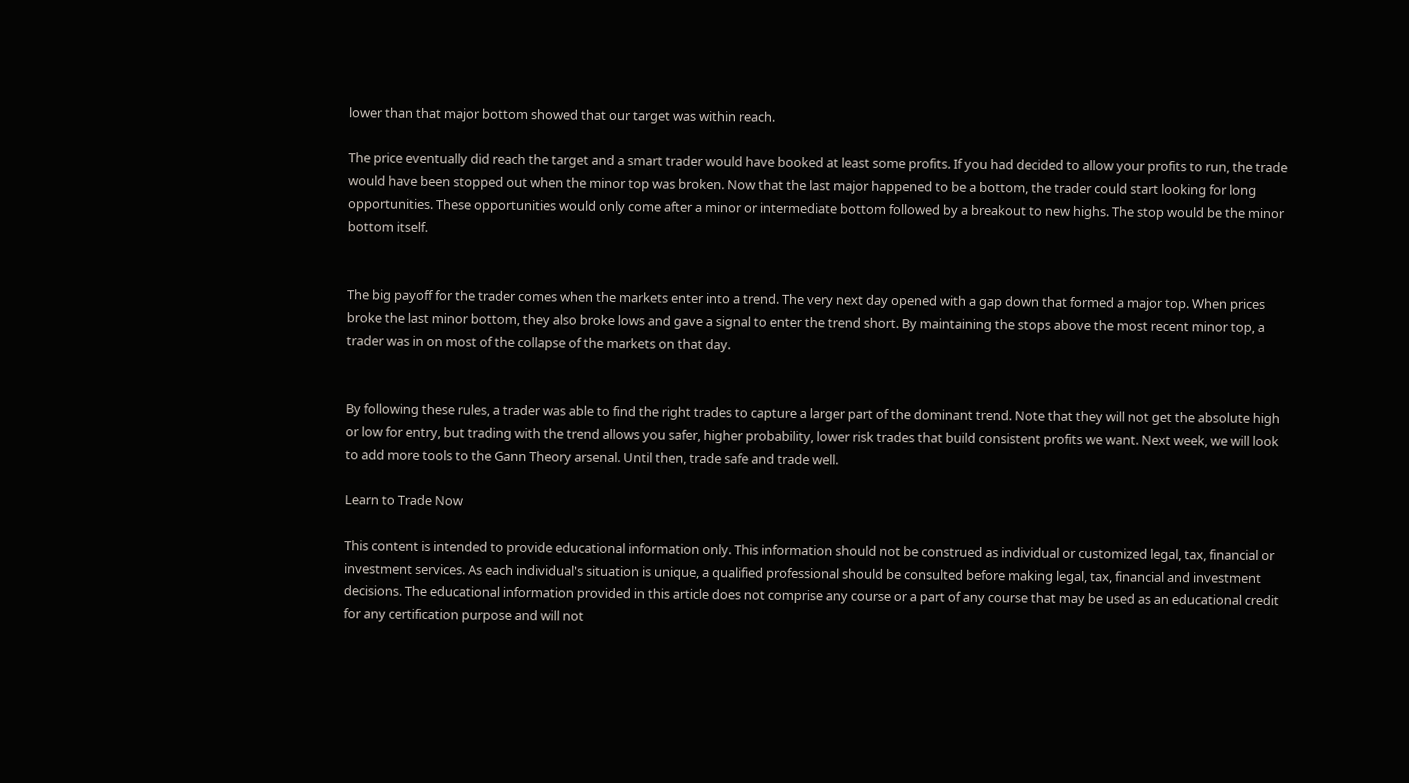lower than that major bottom showed that our target was within reach.

The price eventually did reach the target and a smart trader would have booked at least some profits. If you had decided to allow your profits to run, the trade would have been stopped out when the minor top was broken. Now that the last major happened to be a bottom, the trader could start looking for long opportunities. These opportunities would only come after a minor or intermediate bottom followed by a breakout to new highs. The stop would be the minor bottom itself.


The big payoff for the trader comes when the markets enter into a trend. The very next day opened with a gap down that formed a major top. When prices broke the last minor bottom, they also broke lows and gave a signal to enter the trend short. By maintaining the stops above the most recent minor top, a trader was in on most of the collapse of the markets on that day.


By following these rules, a trader was able to find the right trades to capture a larger part of the dominant trend. Note that they will not get the absolute high or low for entry, but trading with the trend allows you safer, higher probability, lower risk trades that build consistent profits we want. Next week, we will look to add more tools to the Gann Theory arsenal. Until then, trade safe and trade well.

Learn to Trade Now

This content is intended to provide educational information only. This information should not be construed as individual or customized legal, tax, financial or investment services. As each individual's situation is unique, a qualified professional should be consulted before making legal, tax, financial and investment decisions. The educational information provided in this article does not comprise any course or a part of any course that may be used as an educational credit for any certification purpose and will not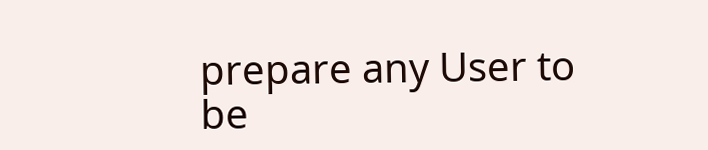prepare any User to be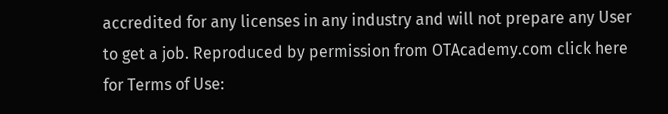accredited for any licenses in any industry and will not prepare any User to get a job. Reproduced by permission from OTAcademy.com click here for Terms of Use: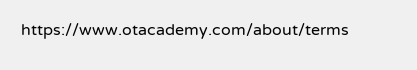https://www.otacademy.com/about/terms